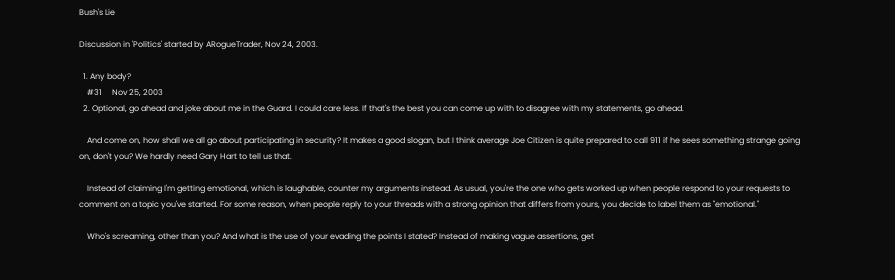Bush's Lie

Discussion in 'Politics' started by ARogueTrader, Nov 24, 2003.

  1. Any body?
    #31     Nov 25, 2003
  2. Optional, go ahead and joke about me in the Guard. I could care less. If that's the best you can come up with to disagree with my statements, go ahead.

    And come on, how shall we all go about participating in security? It makes a good slogan, but I think average Joe Citizen is quite prepared to call 911 if he sees something strange going on, don't you? We hardly need Gary Hart to tell us that.

    Instead of claiming I'm getting emotional, which is laughable, counter my arguments instead. As usual, you're the one who gets worked up when people respond to your requests to comment on a topic you've started. For some reason, when people reply to your threads with a strong opinion that differs from yours, you decide to label them as "emotional."

    Who's screaming, other than you? And what is the use of your evading the points I stated? Instead of making vague assertions, get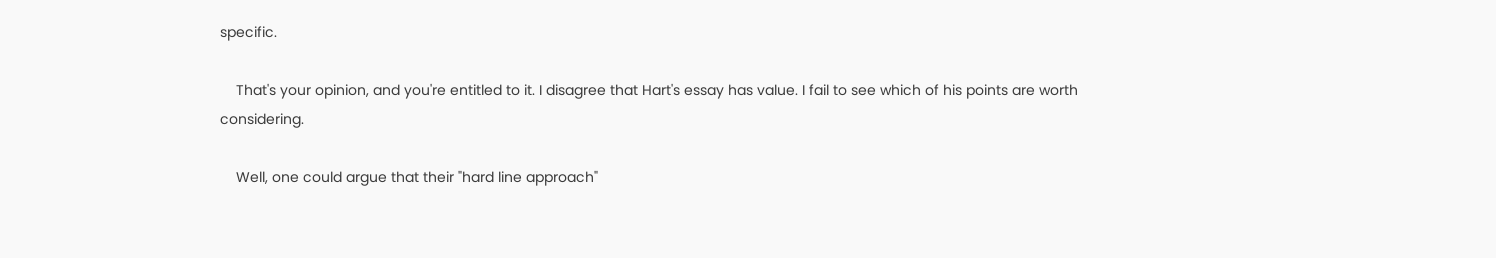specific.

    That's your opinion, and you're entitled to it. I disagree that Hart's essay has value. I fail to see which of his points are worth considering.

    Well, one could argue that their "hard line approach"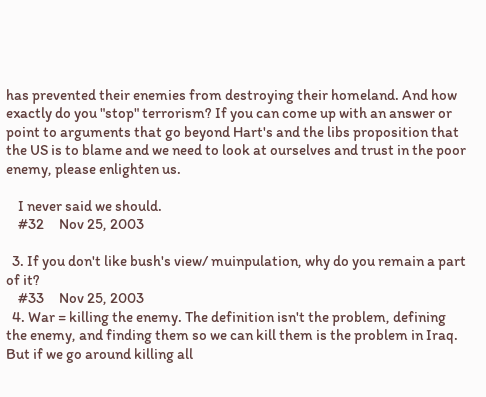has prevented their enemies from destroying their homeland. And how exactly do you "stop" terrorism? If you can come up with an answer or point to arguments that go beyond Hart's and the libs proposition that the US is to blame and we need to look at ourselves and trust in the poor enemy, please enlighten us.

    I never said we should.
    #32     Nov 25, 2003

  3. If you don't like bush's view/ muinpulation, why do you remain a part of it?
    #33     Nov 25, 2003
  4. War = killing the enemy. The definition isn't the problem, defining the enemy, and finding them so we can kill them is the problem in Iraq. But if we go around killing all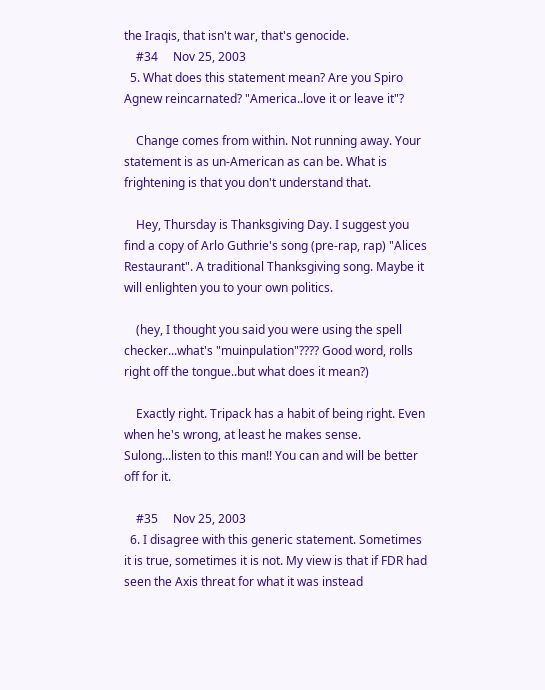the Iraqis, that isn't war, that's genocide.
    #34     Nov 25, 2003
  5. What does this statement mean? Are you Spiro Agnew reincarnated? "America..love it or leave it"?

    Change comes from within. Not running away. Your statement is as un-American as can be. What is frightening is that you don't understand that.

    Hey, Thursday is Thanksgiving Day. I suggest you find a copy of Arlo Guthrie's song (pre-rap, rap) "Alices Restaurant". A traditional Thanksgiving song. Maybe it will enlighten you to your own politics.

    (hey, I thought you said you were using the spell checker...what's "muinpulation"???? Good word, rolls right off the tongue..but what does it mean?)

    Exactly right. Tripack has a habit of being right. Even when he's wrong, at least he makes sense. Sulong...listen to this man!! You can and will be better off for it.

    #35     Nov 25, 2003
  6. I disagree with this generic statement. Sometimes it is true, sometimes it is not. My view is that if FDR had seen the Axis threat for what it was instead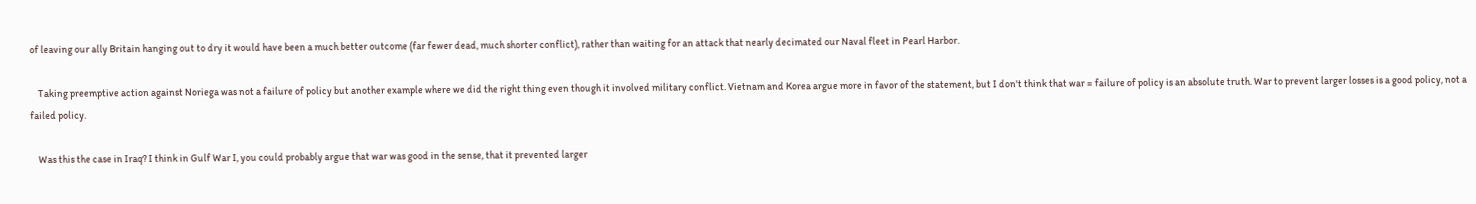of leaving our ally Britain hanging out to dry it would have been a much better outcome (far fewer dead, much shorter conflict), rather than waiting for an attack that nearly decimated our Naval fleet in Pearl Harbor.

    Taking preemptive action against Noriega was not a failure of policy but another example where we did the right thing even though it involved military conflict. Vietnam and Korea argue more in favor of the statement, but I don't think that war = failure of policy is an absolute truth. War to prevent larger losses is a good policy, not a failed policy.

    Was this the case in Iraq? I think in Gulf War I, you could probably argue that war was good in the sense, that it prevented larger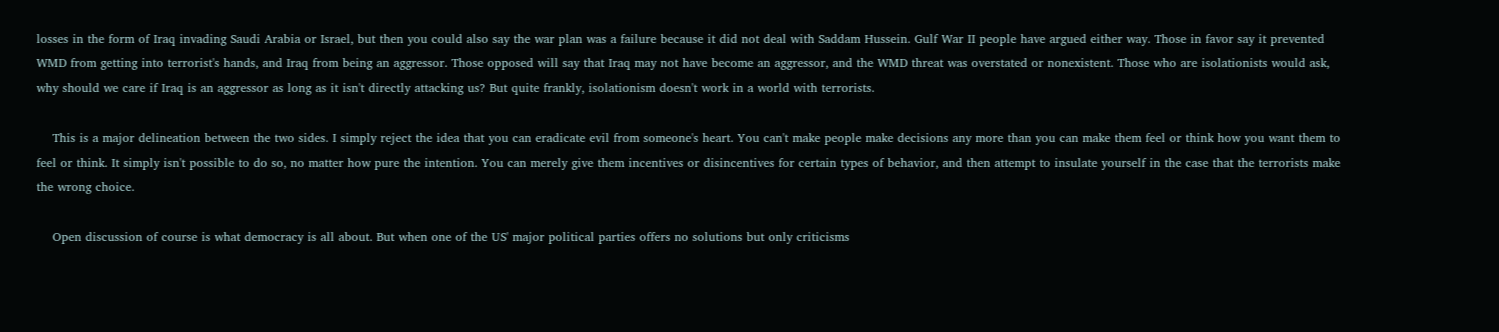losses in the form of Iraq invading Saudi Arabia or Israel, but then you could also say the war plan was a failure because it did not deal with Saddam Hussein. Gulf War II people have argued either way. Those in favor say it prevented WMD from getting into terrorist's hands, and Iraq from being an aggressor. Those opposed will say that Iraq may not have become an aggressor, and the WMD threat was overstated or nonexistent. Those who are isolationists would ask, why should we care if Iraq is an aggressor as long as it isn't directly attacking us? But quite frankly, isolationism doesn't work in a world with terrorists.

    This is a major delineation between the two sides. I simply reject the idea that you can eradicate evil from someone's heart. You can't make people make decisions any more than you can make them feel or think how you want them to feel or think. It simply isn't possible to do so, no matter how pure the intention. You can merely give them incentives or disincentives for certain types of behavior, and then attempt to insulate yourself in the case that the terrorists make the wrong choice.

    Open discussion of course is what democracy is all about. But when one of the US' major political parties offers no solutions but only criticisms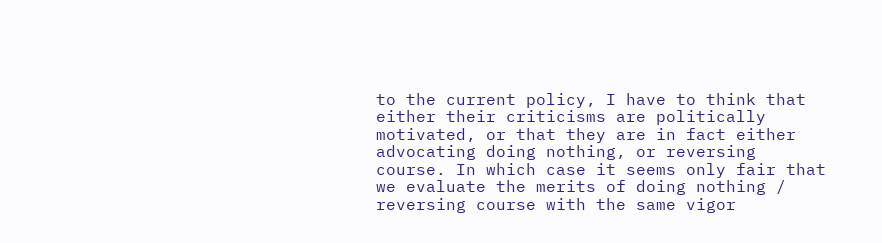to the current policy, I have to think that either their criticisms are politically motivated, or that they are in fact either advocating doing nothing, or reversing course. In which case it seems only fair that we evaluate the merits of doing nothing / reversing course with the same vigor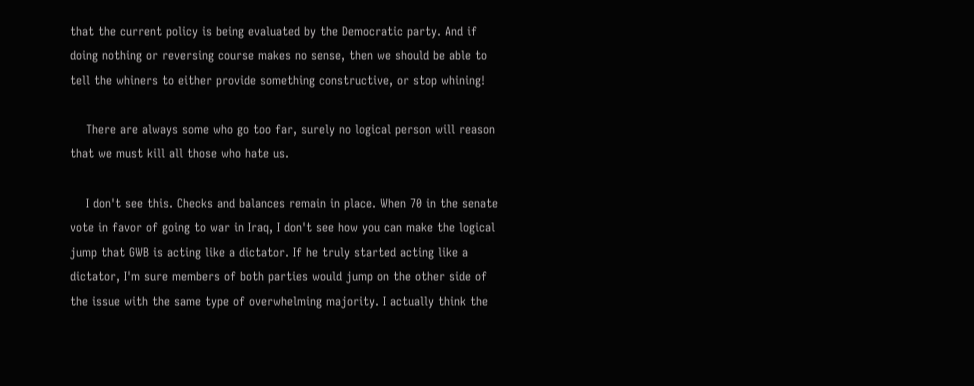that the current policy is being evaluated by the Democratic party. And if doing nothing or reversing course makes no sense, then we should be able to tell the whiners to either provide something constructive, or stop whining!

    There are always some who go too far, surely no logical person will reason that we must kill all those who hate us.

    I don't see this. Checks and balances remain in place. When 70 in the senate vote in favor of going to war in Iraq, I don't see how you can make the logical jump that GWB is acting like a dictator. If he truly started acting like a dictator, I'm sure members of both parties would jump on the other side of the issue with the same type of overwhelming majority. I actually think the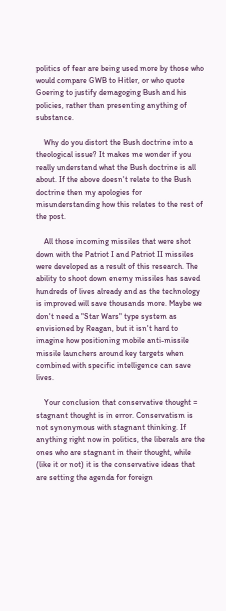politics of fear are being used more by those who would compare GWB to Hitler, or who quote Goering to justify demagoging Bush and his policies, rather than presenting anything of substance.

    Why do you distort the Bush doctrine into a theological issue? It makes me wonder if you really understand what the Bush doctrine is all about. If the above doesn't relate to the Bush doctrine then my apologies for misunderstanding how this relates to the rest of the post.

    All those incoming missiles that were shot down with the Patriot I and Patriot II missiles were developed as a result of this research. The ability to shoot down enemy missiles has saved hundreds of lives already and as the technology is improved will save thousands more. Maybe we don't need a "Star Wars" type system as envisioned by Reagan, but it isn't hard to imagine how positioning mobile anti-missile missile launchers around key targets when combined with specific intelligence can save lives.

    Your conclusion that conservative thought = stagnant thought is in error. Conservatism is not synonymous with stagnant thinking. If anything right now in politics, the liberals are the ones who are stagnant in their thought, while (like it or not) it is the conservative ideas that are setting the agenda for foreign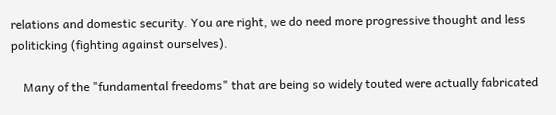relations and domestic security. You are right, we do need more progressive thought and less politicking (fighting against ourselves).

    Many of the "fundamental freedoms" that are being so widely touted were actually fabricated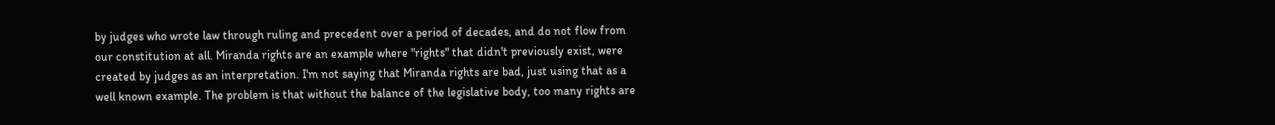by judges who wrote law through ruling and precedent over a period of decades, and do not flow from our constitution at all. Miranda rights are an example where "rights" that didn't previously exist, were created by judges as an interpretation. I'm not saying that Miranda rights are bad, just using that as a well known example. The problem is that without the balance of the legislative body, too many rights are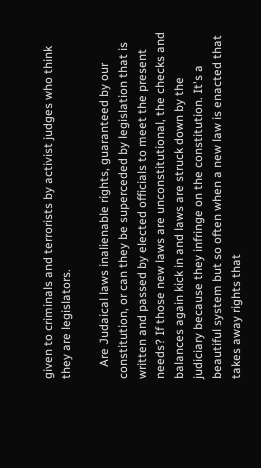given to criminals and terrorists by activist judges who think they are legislators.

    Are Judaical laws inalienable rights, guaranteed by our constitution, or can they be superceded by legislation that is written and passed by elected officials to meet the present needs? If those new laws are unconstitutional, the checks and balances again kick in and laws are struck down by the judiciary because they infringe on the constitution. It's a beautiful system but so often when a new law is enacted that takes away rights that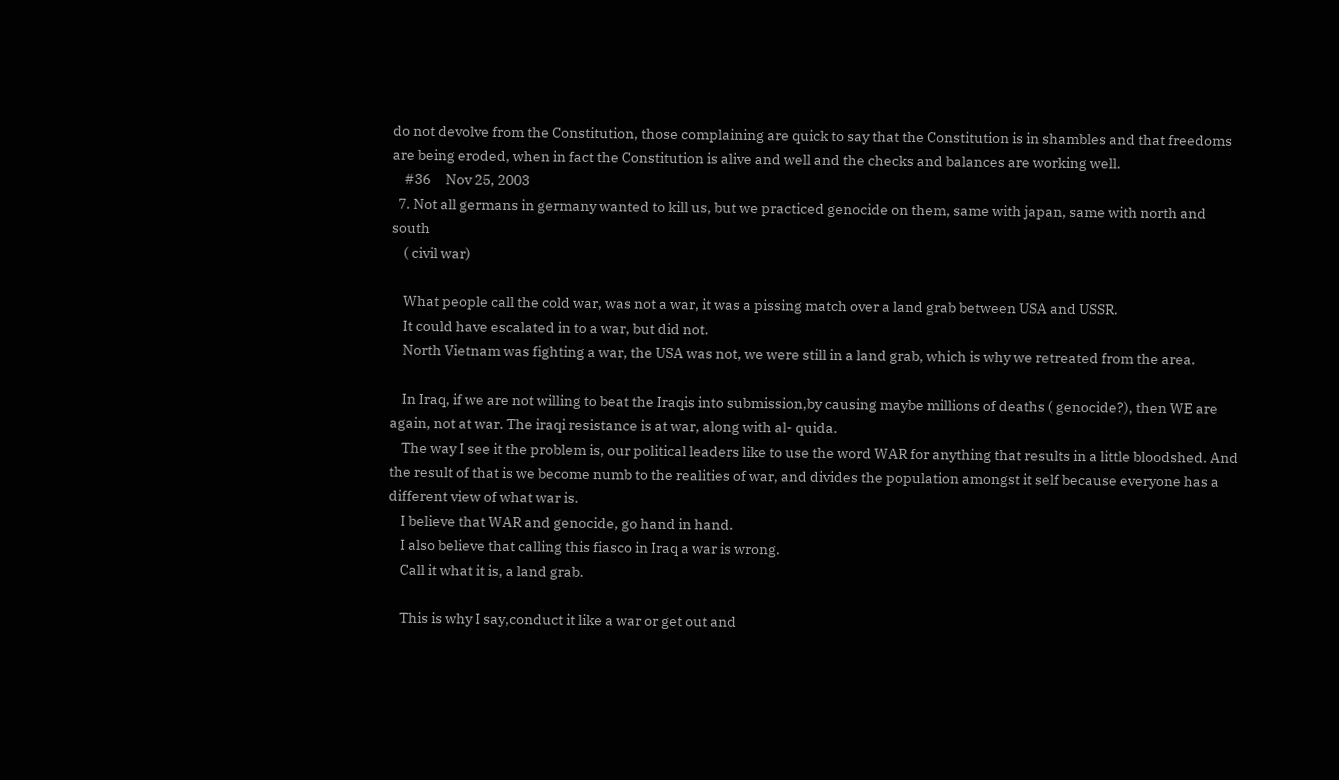do not devolve from the Constitution, those complaining are quick to say that the Constitution is in shambles and that freedoms are being eroded, when in fact the Constitution is alive and well and the checks and balances are working well.
    #36     Nov 25, 2003
  7. Not all germans in germany wanted to kill us, but we practiced genocide on them, same with japan, same with north and south
    ( civil war)

    What people call the cold war, was not a war, it was a pissing match over a land grab between USA and USSR.
    It could have escalated in to a war, but did not.
    North Vietnam was fighting a war, the USA was not, we were still in a land grab, which is why we retreated from the area.

    In Iraq, if we are not willing to beat the Iraqis into submission,by causing maybe millions of deaths ( genocide?), then WE are again, not at war. The iraqi resistance is at war, along with al- quida.
    The way I see it the problem is, our political leaders like to use the word WAR for anything that results in a little bloodshed. And the result of that is we become numb to the realities of war, and divides the population amongst it self because everyone has a different view of what war is.
    I believe that WAR and genocide, go hand in hand.
    I also believe that calling this fiasco in Iraq a war is wrong.
    Call it what it is, a land grab.

    This is why I say,conduct it like a war or get out and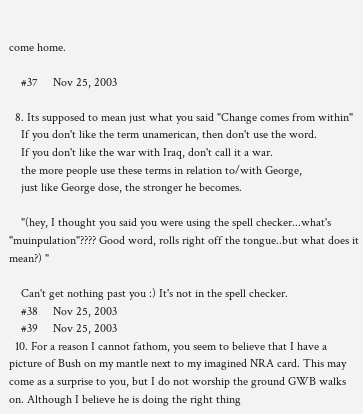come home.

    #37     Nov 25, 2003

  8. Its supposed to mean just what you said "Change comes from within"
    If you don't like the term unamerican, then don't use the word.
    If you don't like the war with Iraq, don't call it a war.
    the more people use these terms in relation to/with George,
    just like George dose, the stronger he becomes.

    "(hey, I thought you said you were using the spell checker...what's "muinpulation"???? Good word, rolls right off the tongue..but what does it mean?) "

    Can't get nothing past you :) It's not in the spell checker.
    #38     Nov 25, 2003
    #39     Nov 25, 2003
  10. For a reason I cannot fathom, you seem to believe that I have a picture of Bush on my mantle next to my imagined NRA card. This may come as a surprise to you, but I do not worship the ground GWB walks on. Although I believe he is doing the right thing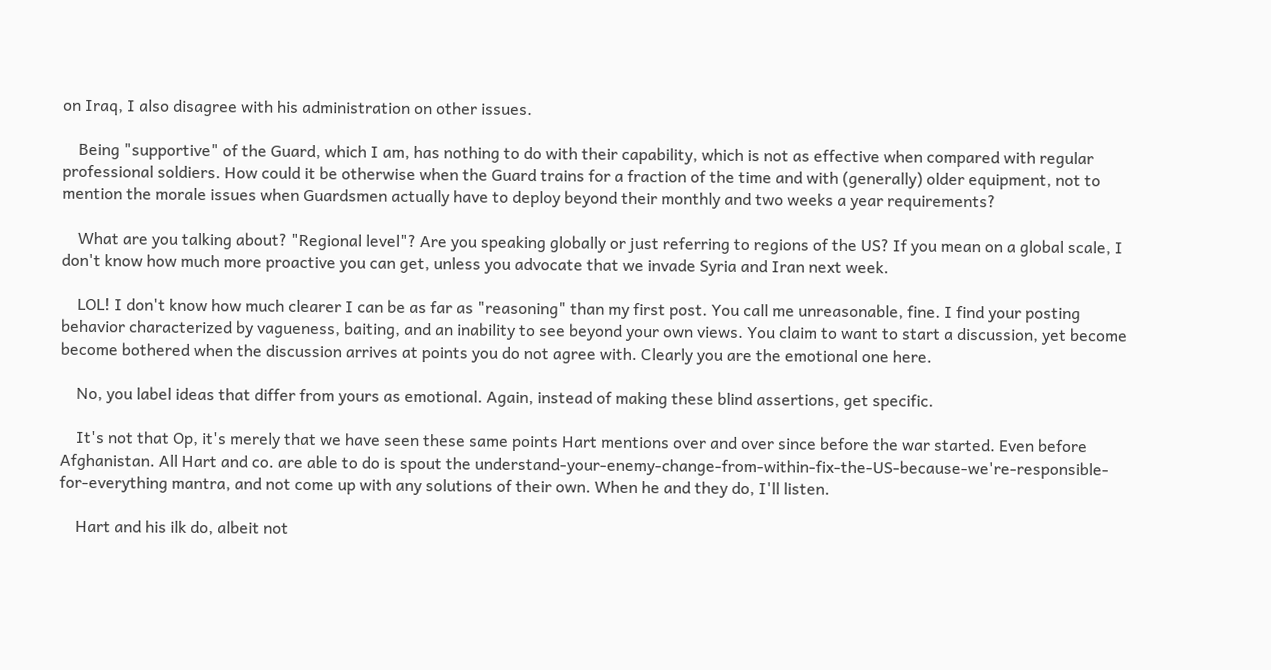on Iraq, I also disagree with his administration on other issues.

    Being "supportive" of the Guard, which I am, has nothing to do with their capability, which is not as effective when compared with regular professional soldiers. How could it be otherwise when the Guard trains for a fraction of the time and with (generally) older equipment, not to mention the morale issues when Guardsmen actually have to deploy beyond their monthly and two weeks a year requirements?

    What are you talking about? "Regional level"? Are you speaking globally or just referring to regions of the US? If you mean on a global scale, I don't know how much more proactive you can get, unless you advocate that we invade Syria and Iran next week.

    LOL! I don't know how much clearer I can be as far as "reasoning" than my first post. You call me unreasonable, fine. I find your posting behavior characterized by vagueness, baiting, and an inability to see beyond your own views. You claim to want to start a discussion, yet become become bothered when the discussion arrives at points you do not agree with. Clearly you are the emotional one here.

    No, you label ideas that differ from yours as emotional. Again, instead of making these blind assertions, get specific.

    It's not that Op, it's merely that we have seen these same points Hart mentions over and over since before the war started. Even before Afghanistan. All Hart and co. are able to do is spout the understand-your-enemy-change-from-within-fix-the-US-because-we're-responsible-for-everything mantra, and not come up with any solutions of their own. When he and they do, I'll listen.

    Hart and his ilk do, albeit not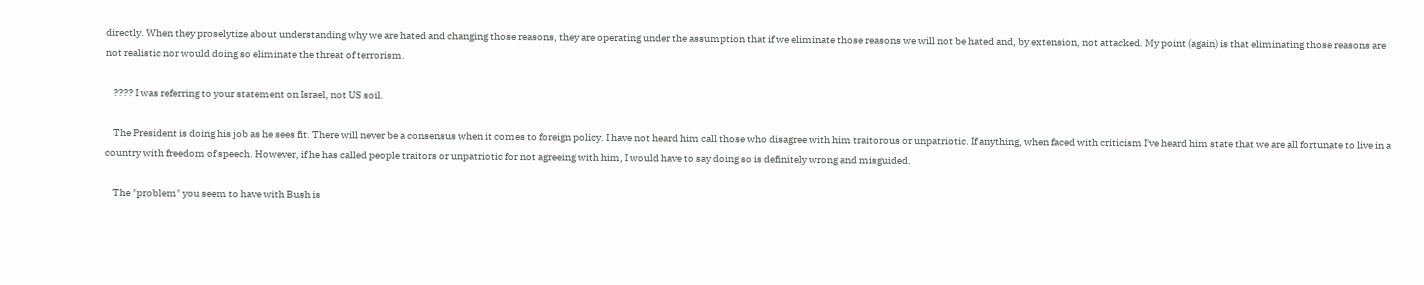directly. When they proselytize about understanding why we are hated and changing those reasons, they are operating under the assumption that if we eliminate those reasons we will not be hated and, by extension, not attacked. My point (again) is that eliminating those reasons are not realistic nor would doing so eliminate the threat of terrorism.

    ???? I was referring to your statement on Israel, not US soil.

    The President is doing his job as he sees fit. There will never be a consensus when it comes to foreign policy. I have not heard him call those who disagree with him traitorous or unpatriotic. If anything, when faced with criticism I've heard him state that we are all fortunate to live in a country with freedom of speech. However, if he has called people traitors or unpatriotic for not agreeing with him, I would have to say doing so is definitely wrong and misguided.

    The "problem" you seem to have with Bush is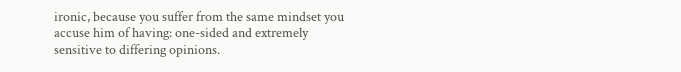ironic, because you suffer from the same mindset you accuse him of having: one-sided and extremely sensitive to differing opinions.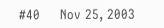#40     Nov 25, 2003